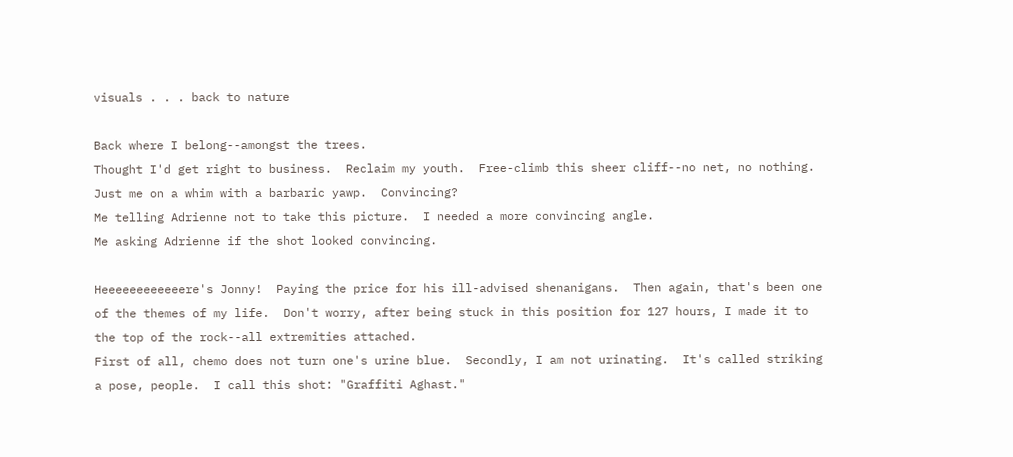visuals . . . back to nature

Back where I belong--amongst the trees.
Thought I'd get right to business.  Reclaim my youth.  Free-climb this sheer cliff--no net, no nothing.  Just me on a whim with a barbaric yawp.  Convincing?
Me telling Adrienne not to take this picture.  I needed a more convincing angle.
Me asking Adrienne if the shot looked convincing.

Heeeeeeeeeeeere's Jonny!  Paying the price for his ill-advised shenanigans.  Then again, that's been one of the themes of my life.  Don't worry, after being stuck in this position for 127 hours, I made it to the top of the rock--all extremities attached.
First of all, chemo does not turn one's urine blue.  Secondly, I am not urinating.  It's called striking a pose, people.  I call this shot: "Graffiti Aghast."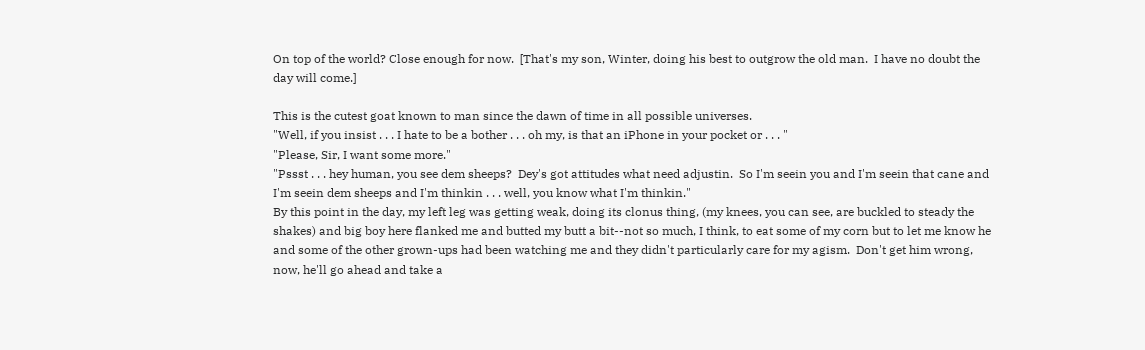On top of the world? Close enough for now.  [That's my son, Winter, doing his best to outgrow the old man.  I have no doubt the day will come.]

This is the cutest goat known to man since the dawn of time in all possible universes.
"Well, if you insist . . . I hate to be a bother . . . oh my, is that an iPhone in your pocket or . . . "
"Please, Sir, I want some more."
"Pssst . . . hey human, you see dem sheeps?  Dey's got attitudes what need adjustin.  So I'm seein you and I'm seein that cane and I'm seein dem sheeps and I'm thinkin . . . well, you know what I'm thinkin."
By this point in the day, my left leg was getting weak, doing its clonus thing, (my knees, you can see, are buckled to steady the shakes) and big boy here flanked me and butted my butt a bit--not so much, I think, to eat some of my corn but to let me know he and some of the other grown-ups had been watching me and they didn't particularly care for my agism.  Don't get him wrong, now, he'll go ahead and take a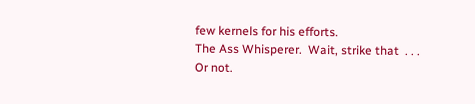few kernels for his efforts.
The Ass Whisperer.  Wait, strike that  . . .
Or not.